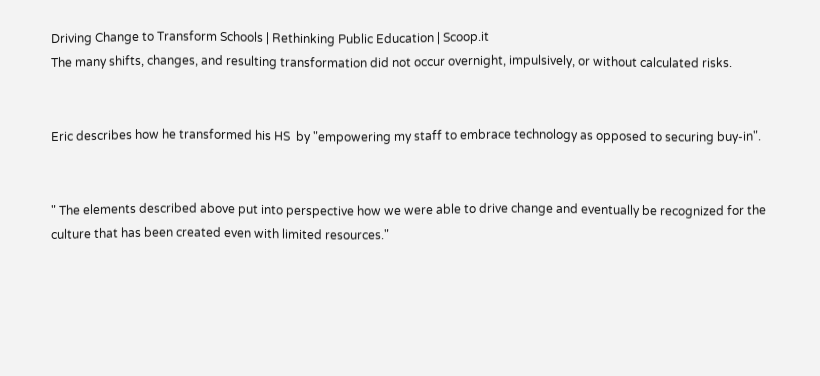Driving Change to Transform Schools | Rethinking Public Education | Scoop.it
The many shifts, changes, and resulting transformation did not occur overnight, impulsively, or without calculated risks.


Eric describes how he transformed his HS  by "empowering my staff to embrace technology as opposed to securing buy-in".


" The elements described above put into perspective how we were able to drive change and eventually be recognized for the culture that has been created even with limited resources."